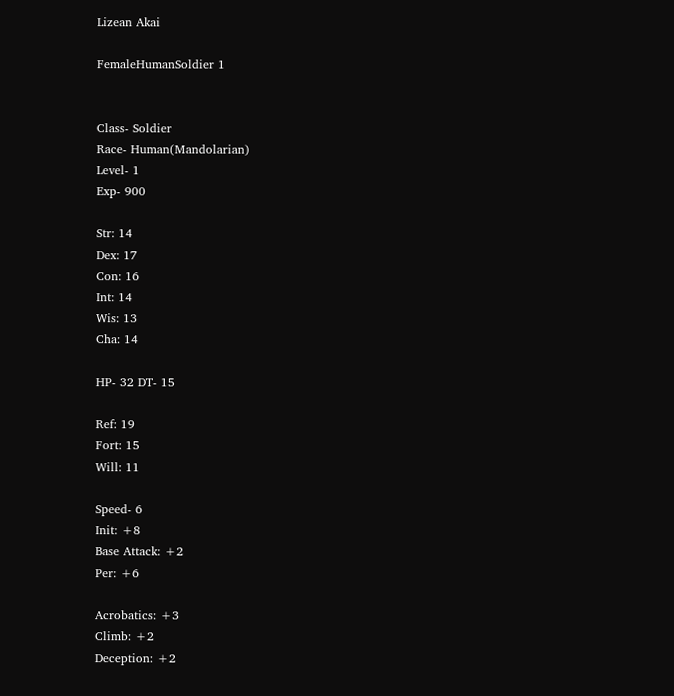Lizean Akai

FemaleHumanSoldier 1


Class- Soldier
Race- Human(Mandolarian)
Level- 1
Exp- 900

Str: 14
Dex: 17
Con: 16
Int: 14
Wis: 13
Cha: 14

HP- 32 DT- 15

Ref: 19
Fort: 15
Will: 11

Speed- 6
Init: +8
Base Attack: +2
Per: +6

Acrobatics: +3
Climb: +2
Deception: +2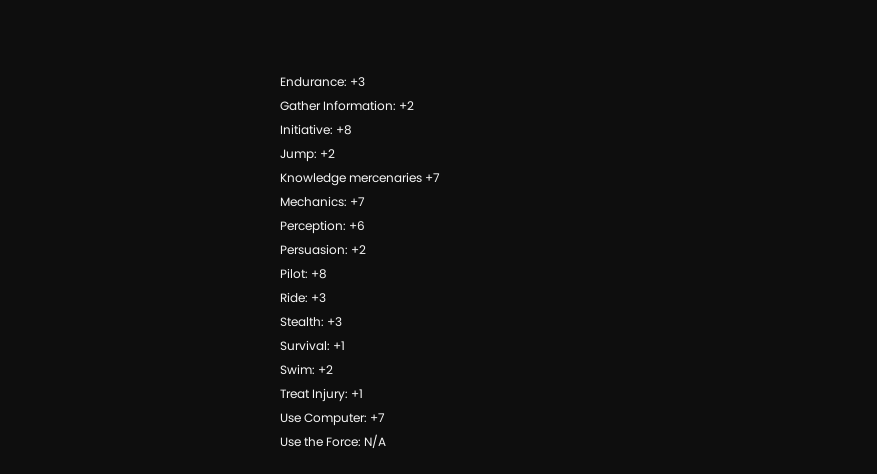Endurance: +3
Gather Information: +2
Initiative: +8
Jump: +2
Knowledge mercenaries +7
Mechanics: +7
Perception: +6
Persuasion: +2
Pilot: +8
Ride: +3
Stealth: +3
Survival: +1
Swim: +2
Treat Injury: +1
Use Computer: +7
Use the Force: N/A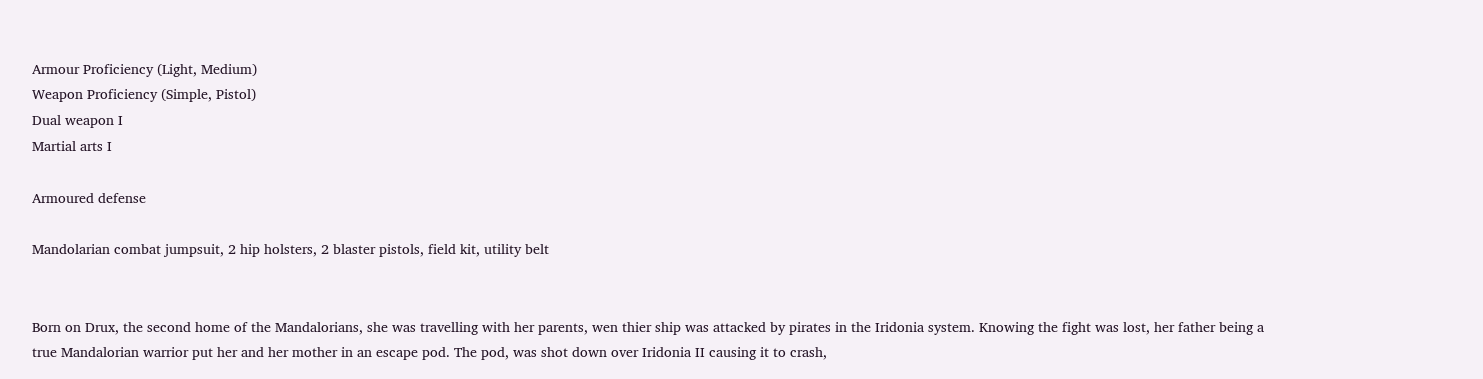Armour Proficiency (Light, Medium)
Weapon Proficiency (Simple, Pistol)
Dual weapon I
Martial arts I

Armoured defense

Mandolarian combat jumpsuit, 2 hip holsters, 2 blaster pistols, field kit, utility belt


Born on Drux, the second home of the Mandalorians, she was travelling with her parents, wen thier ship was attacked by pirates in the Iridonia system. Knowing the fight was lost, her father being a true Mandalorian warrior put her and her mother in an escape pod. The pod, was shot down over Iridonia II causing it to crash,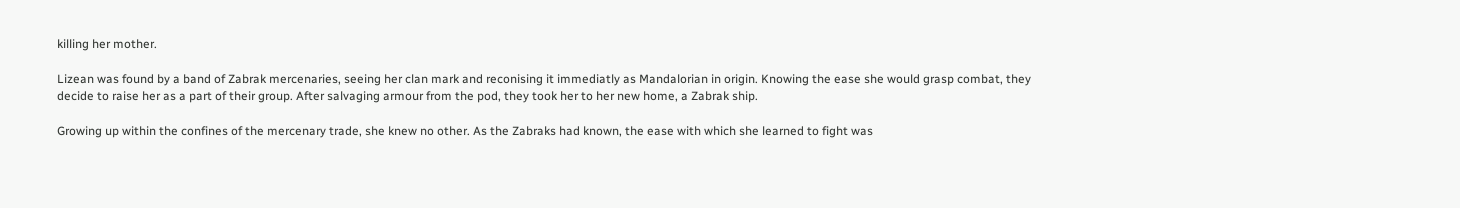killing her mother.

Lizean was found by a band of Zabrak mercenaries, seeing her clan mark and reconising it immediatly as Mandalorian in origin. Knowing the ease she would grasp combat, they decide to raise her as a part of their group. After salvaging armour from the pod, they took her to her new home, a Zabrak ship.

Growing up within the confines of the mercenary trade, she knew no other. As the Zabraks had known, the ease with which she learned to fight was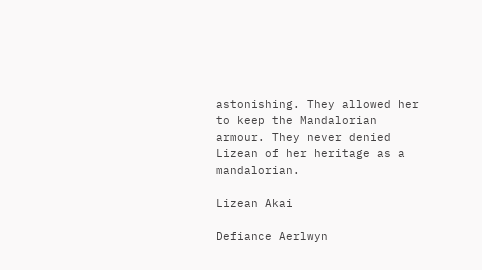astonishing. They allowed her to keep the Mandalorian armour. They never denied Lizean of her heritage as a mandalorian.

Lizean Akai

Defiance Aerlwyn